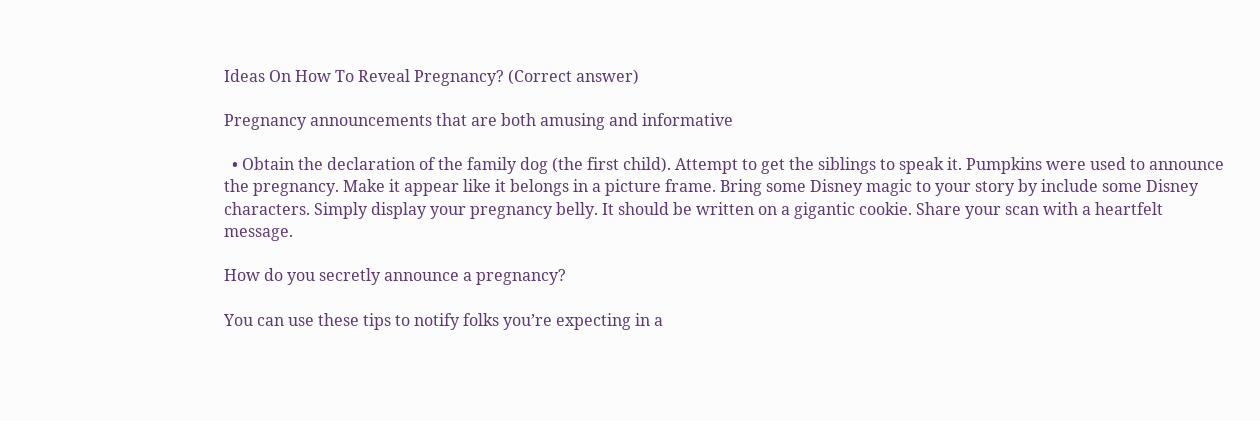Ideas On How To Reveal Pregnancy? (Correct answer)

Pregnancy announcements that are both amusing and informative

  • Obtain the declaration of the family dog (the first child). Attempt to get the siblings to speak it. Pumpkins were used to announce the pregnancy. Make it appear like it belongs in a picture frame. Bring some Disney magic to your story by include some Disney characters. Simply display your pregnancy belly. It should be written on a gigantic cookie. Share your scan with a heartfelt message.

How do you secretly announce a pregnancy?

You can use these tips to notify folks you’re expecting in a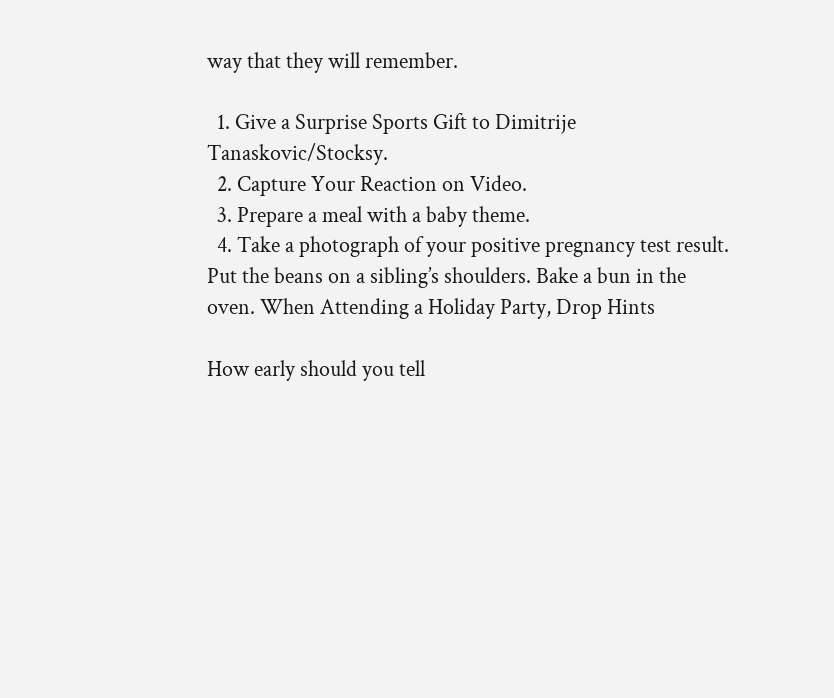way that they will remember.

  1. Give a Surprise Sports Gift to Dimitrije Tanaskovic/Stocksy.
  2. Capture Your Reaction on Video.
  3. Prepare a meal with a baby theme.
  4. Take a photograph of your positive pregnancy test result. Put the beans on a sibling’s shoulders. Bake a bun in the oven. When Attending a Holiday Party, Drop Hints

How early should you tell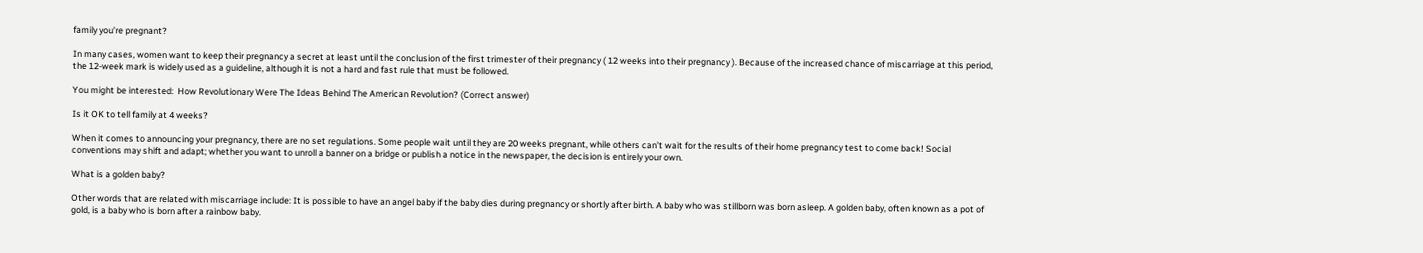family you’re pregnant?

In many cases, women want to keep their pregnancy a secret at least until the conclusion of the first trimester of their pregnancy ( 12 weeks into their pregnancy ). Because of the increased chance of miscarriage at this period, the 12-week mark is widely used as a guideline, although it is not a hard and fast rule that must be followed.

You might be interested:  How Revolutionary Were The Ideas Behind The American Revolution? (Correct answer)

Is it OK to tell family at 4 weeks?

When it comes to announcing your pregnancy, there are no set regulations. Some people wait until they are 20 weeks pregnant, while others can’t wait for the results of their home pregnancy test to come back! Social conventions may shift and adapt; whether you want to unroll a banner on a bridge or publish a notice in the newspaper, the decision is entirely your own.

What is a golden baby?

Other words that are related with miscarriage include: It is possible to have an angel baby if the baby dies during pregnancy or shortly after birth. A baby who was stillborn was born asleep. A golden baby, often known as a pot of gold, is a baby who is born after a rainbow baby.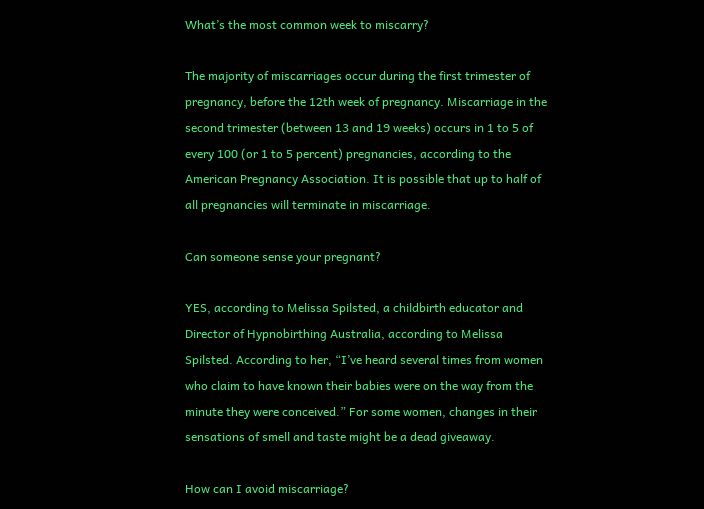What’s the most common week to miscarry?

The majority of miscarriages occur during the first trimester of pregnancy, before the 12th week of pregnancy. Miscarriage in the second trimester (between 13 and 19 weeks) occurs in 1 to 5 of every 100 (or 1 to 5 percent) pregnancies, according to the American Pregnancy Association. It is possible that up to half of all pregnancies will terminate in miscarriage.

Can someone sense your pregnant?

YES, according to Melissa Spilsted, a childbirth educator and Director of Hypnobirthing Australia, according to Melissa Spilsted. According to her, “I’ve heard several times from women who claim to have known their babies were on the way from the minute they were conceived.” For some women, changes in their sensations of smell and taste might be a dead giveaway.

How can I avoid miscarriage?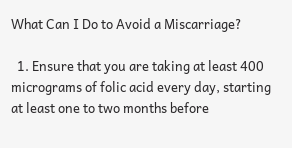What Can I Do to Avoid a Miscarriage?

  1. Ensure that you are taking at least 400 micrograms of folic acid every day, starting at least one to two months before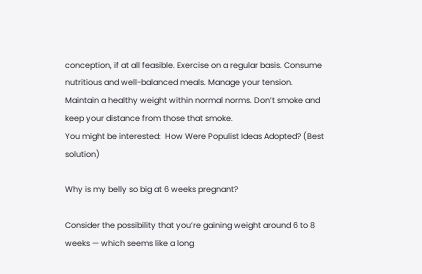conception, if at all feasible. Exercise on a regular basis. Consume nutritious and well-balanced meals. Manage your tension. Maintain a healthy weight within normal norms. Don’t smoke and keep your distance from those that smoke.
You might be interested:  How Were Populist Ideas Adopted? (Best solution)

Why is my belly so big at 6 weeks pregnant?

Consider the possibility that you’re gaining weight around 6 to 8 weeks — which seems like a long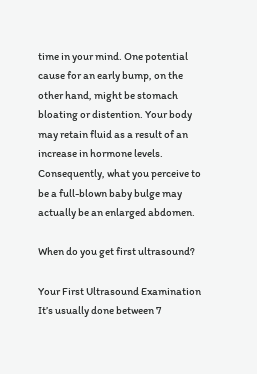time in your mind. One potential cause for an early bump, on the other hand, might be stomach bloating or distention. Your body may retain fluid as a result of an increase in hormone levels. Consequently, what you perceive to be a full-blown baby bulge may actually be an enlarged abdomen.

When do you get first ultrasound?

Your First Ultrasound Examination It’s usually done between 7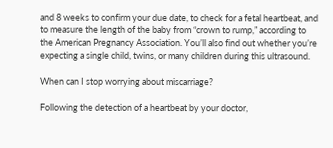and 8 weeks to confirm your due date, to check for a fetal heartbeat, and to measure the length of the baby from “crown to rump,” according to the American Pregnancy Association. You’ll also find out whether you’re expecting a single child, twins, or many children during this ultrasound.

When can I stop worrying about miscarriage?

Following the detection of a heartbeat by your doctor,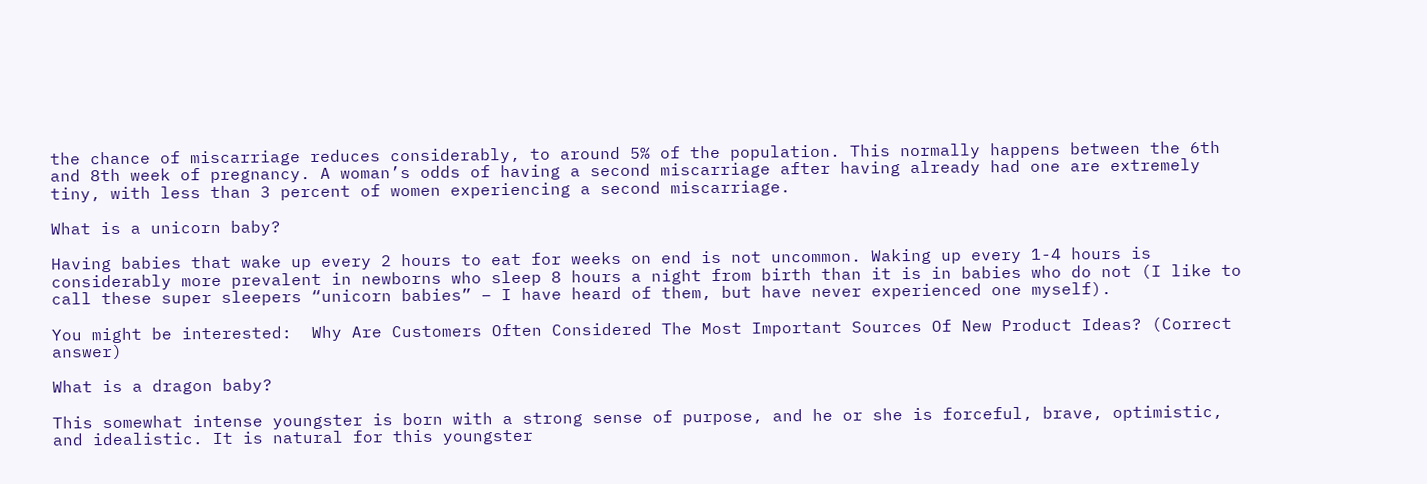the chance of miscarriage reduces considerably, to around 5% of the population. This normally happens between the 6th and 8th week of pregnancy. A woman’s odds of having a second miscarriage after having already had one are extremely tiny, with less than 3 percent of women experiencing a second miscarriage.

What is a unicorn baby?

Having babies that wake up every 2 hours to eat for weeks on end is not uncommon. Waking up every 1-4 hours is considerably more prevalent in newborns who sleep 8 hours a night from birth than it is in babies who do not (I like to call these super sleepers “unicorn babies” – I have heard of them, but have never experienced one myself).

You might be interested:  Why Are Customers Often Considered The Most Important Sources Of New Product Ideas? (Correct answer)

What is a dragon baby?

This somewhat intense youngster is born with a strong sense of purpose, and he or she is forceful, brave, optimistic, and idealistic. It is natural for this youngster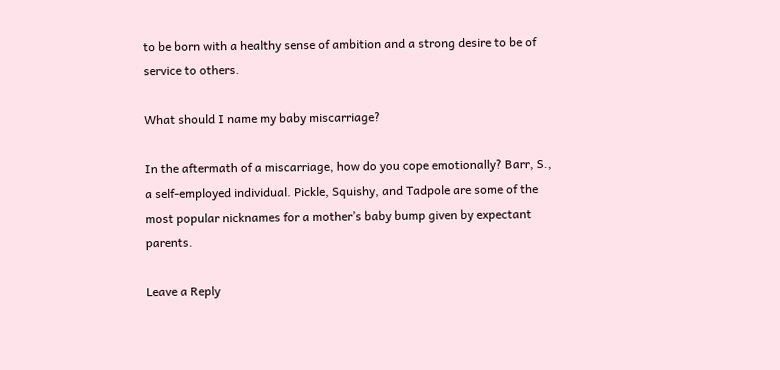to be born with a healthy sense of ambition and a strong desire to be of service to others.

What should I name my baby miscarriage?

In the aftermath of a miscarriage, how do you cope emotionally? Barr, S., a self-employed individual. Pickle, Squishy, and Tadpole are some of the most popular nicknames for a mother’s baby bump given by expectant parents.

Leave a Reply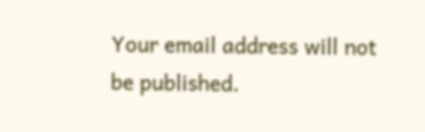Your email address will not be published.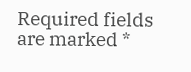Required fields are marked *